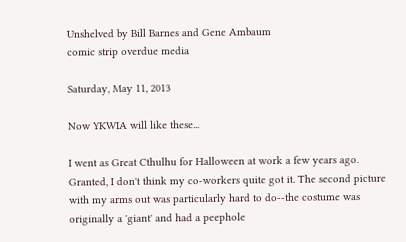Unshelved by Bill Barnes and Gene Ambaum
comic strip overdue media

Saturday, May 11, 2013

Now YKWIA will like these...

I went as Great Cthulhu for Halloween at work a few years ago. Granted, I don't think my co-workers quite got it. The second picture with my arms out was particularly hard to do--the costume was originally a 'giant' and had a peephole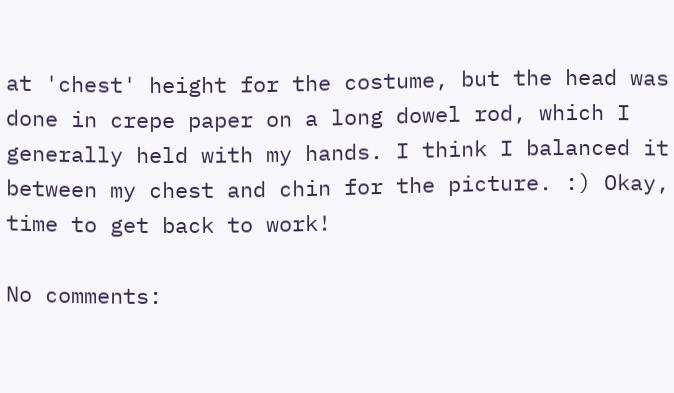at 'chest' height for the costume, but the head was done in crepe paper on a long dowel rod, which I generally held with my hands. I think I balanced it between my chest and chin for the picture. :) Okay, time to get back to work!

No comments: